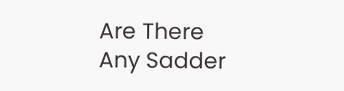Are There Any Sadder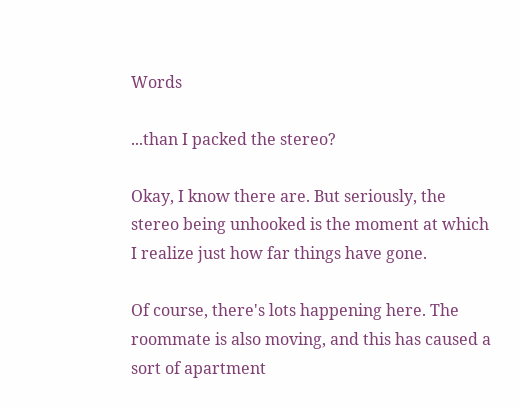Words

...than I packed the stereo?

Okay, I know there are. But seriously, the stereo being unhooked is the moment at which I realize just how far things have gone.

Of course, there's lots happening here. The roommate is also moving, and this has caused a sort of apartment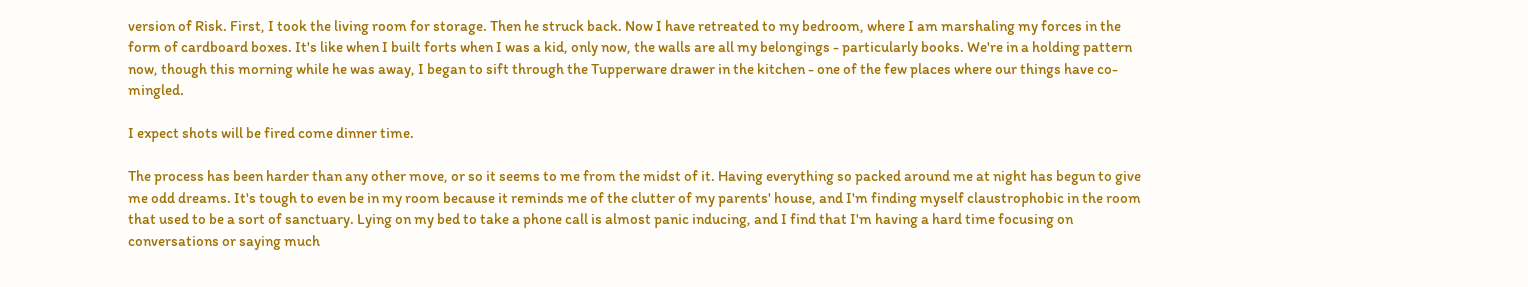version of Risk. First, I took the living room for storage. Then he struck back. Now I have retreated to my bedroom, where I am marshaling my forces in the form of cardboard boxes. It's like when I built forts when I was a kid, only now, the walls are all my belongings - particularly books. We're in a holding pattern now, though this morning while he was away, I began to sift through the Tupperware drawer in the kitchen - one of the few places where our things have co-mingled.

I expect shots will be fired come dinner time.

The process has been harder than any other move, or so it seems to me from the midst of it. Having everything so packed around me at night has begun to give me odd dreams. It's tough to even be in my room because it reminds me of the clutter of my parents' house, and I'm finding myself claustrophobic in the room that used to be a sort of sanctuary. Lying on my bed to take a phone call is almost panic inducing, and I find that I'm having a hard time focusing on conversations or saying much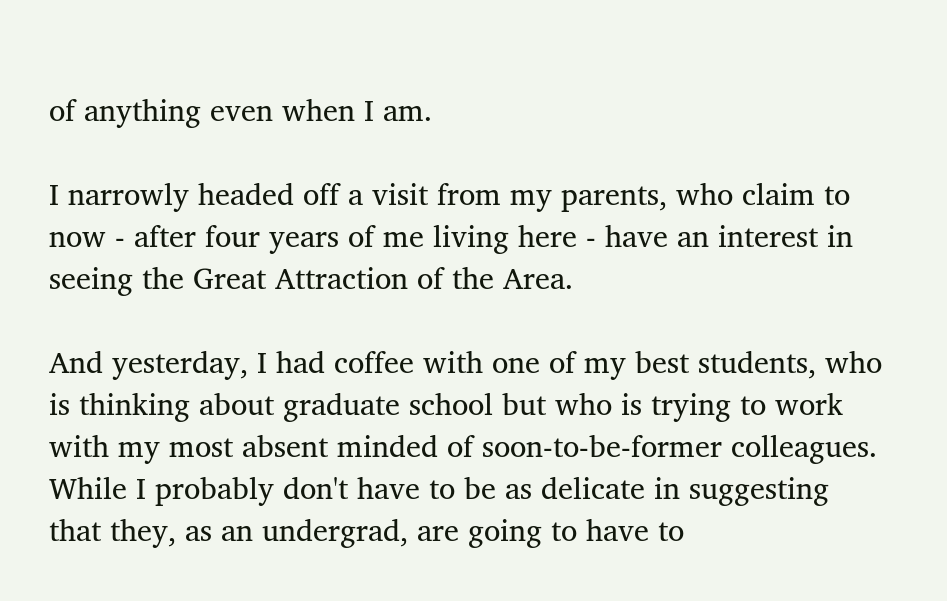of anything even when I am.

I narrowly headed off a visit from my parents, who claim to now - after four years of me living here - have an interest in seeing the Great Attraction of the Area.

And yesterday, I had coffee with one of my best students, who is thinking about graduate school but who is trying to work with my most absent minded of soon-to-be-former colleagues. While I probably don't have to be as delicate in suggesting that they, as an undergrad, are going to have to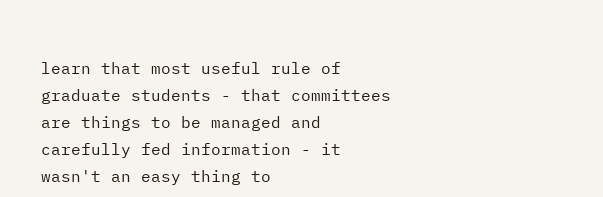learn that most useful rule of graduate students - that committees are things to be managed and carefully fed information - it wasn't an easy thing to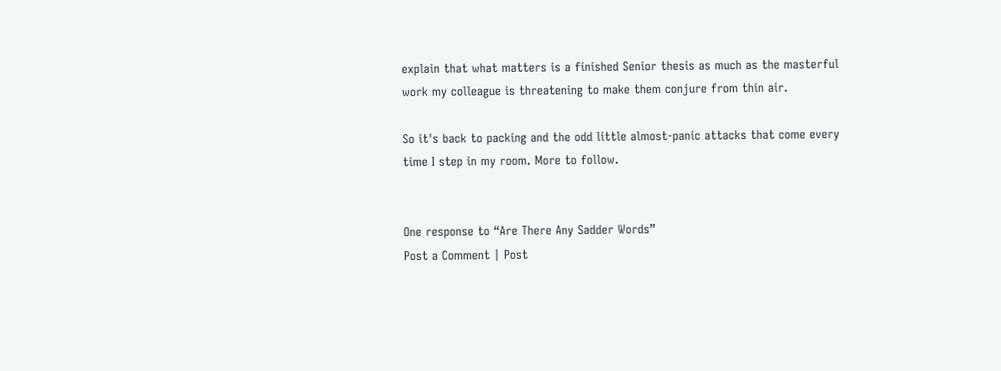explain that what matters is a finished Senior thesis as much as the masterful work my colleague is threatening to make them conjure from thin air.

So it's back to packing and the odd little almost-panic attacks that come every time I step in my room. More to follow.


One response to “Are There Any Sadder Words”
Post a Comment | Post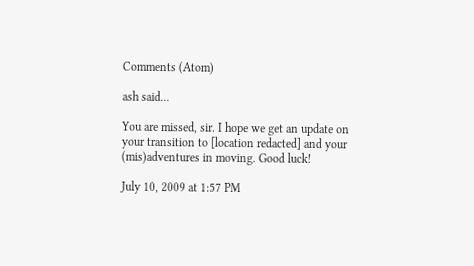Comments (Atom)

ash said...

You are missed, sir. I hope we get an update on your transition to [location redacted] and your (mis)adventures in moving. Good luck!

July 10, 2009 at 1:57 PM